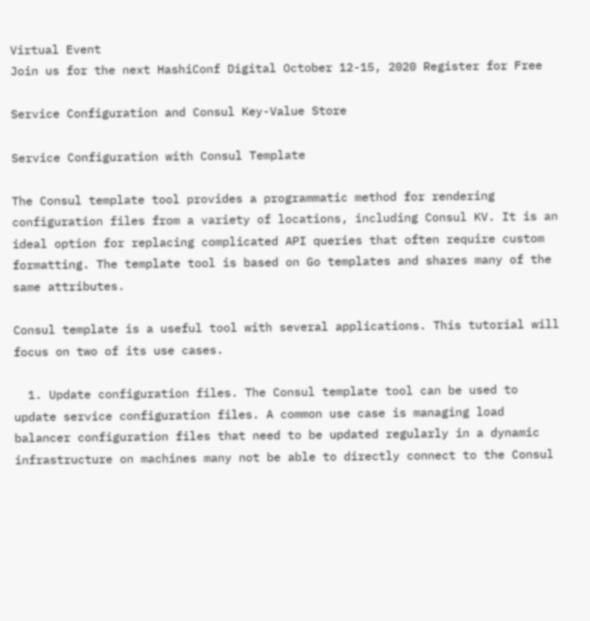Virtual Event
Join us for the next HashiConf Digital October 12-15, 2020 Register for Free

Service Configuration and Consul Key-Value Store

Service Configuration with Consul Template

The Consul template tool provides a programmatic method for rendering configuration files from a variety of locations, including Consul KV. It is an ideal option for replacing complicated API queries that often require custom formatting. The template tool is based on Go templates and shares many of the same attributes.

Consul template is a useful tool with several applications. This tutorial will focus on two of its use cases.

  1. Update configuration files. The Consul template tool can be used to update service configuration files. A common use case is managing load balancer configuration files that need to be updated regularly in a dynamic infrastructure on machines many not be able to directly connect to the Consul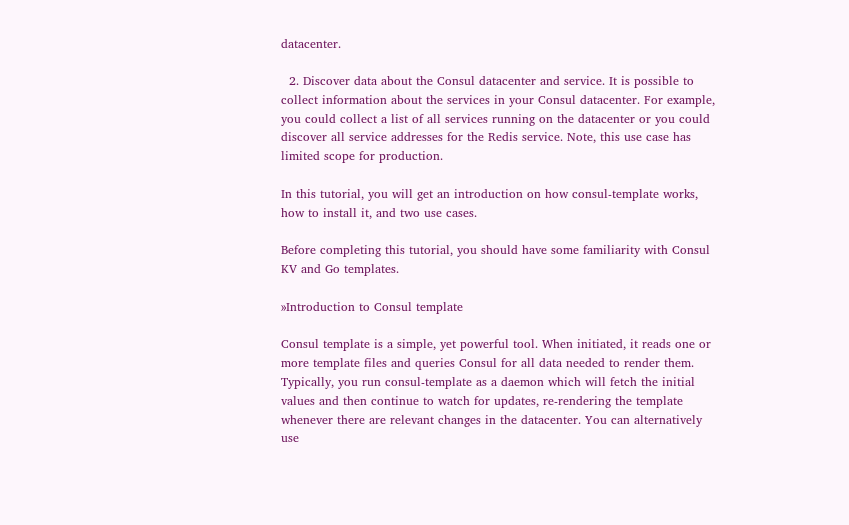datacenter.

  2. Discover data about the Consul datacenter and service. It is possible to collect information about the services in your Consul datacenter. For example, you could collect a list of all services running on the datacenter or you could discover all service addresses for the Redis service. Note, this use case has limited scope for production.

In this tutorial, you will get an introduction on how consul-template works, how to install it, and two use cases.

Before completing this tutorial, you should have some familiarity with Consul KV and Go templates.

»Introduction to Consul template

Consul template is a simple, yet powerful tool. When initiated, it reads one or more template files and queries Consul for all data needed to render them. Typically, you run consul-template as a daemon which will fetch the initial values and then continue to watch for updates, re-rendering the template whenever there are relevant changes in the datacenter. You can alternatively use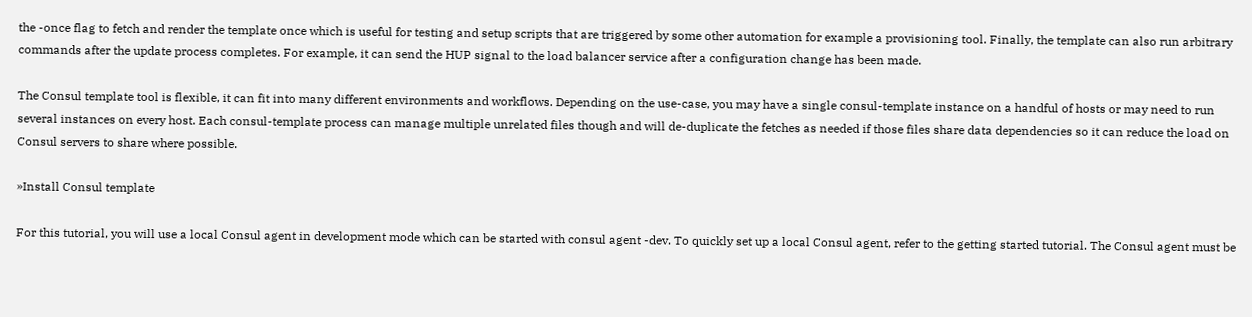the -once flag to fetch and render the template once which is useful for testing and setup scripts that are triggered by some other automation for example a provisioning tool. Finally, the template can also run arbitrary commands after the update process completes. For example, it can send the HUP signal to the load balancer service after a configuration change has been made.

The Consul template tool is flexible, it can fit into many different environments and workflows. Depending on the use-case, you may have a single consul-template instance on a handful of hosts or may need to run several instances on every host. Each consul-template process can manage multiple unrelated files though and will de-duplicate the fetches as needed if those files share data dependencies so it can reduce the load on Consul servers to share where possible.

»Install Consul template

For this tutorial, you will use a local Consul agent in development mode which can be started with consul agent -dev. To quickly set up a local Consul agent, refer to the getting started tutorial. The Consul agent must be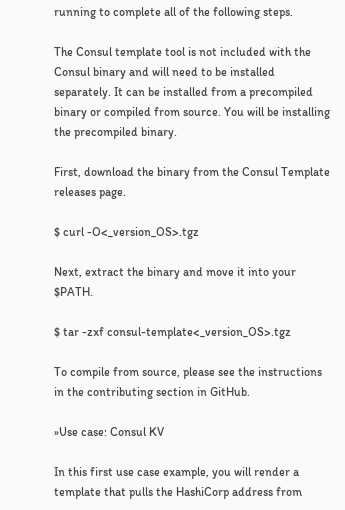running to complete all of the following steps.

The Consul template tool is not included with the Consul binary and will need to be installed separately. It can be installed from a precompiled binary or compiled from source. You will be installing the precompiled binary.

First, download the binary from the Consul Template releases page.

$ curl -O<_version_OS>.tgz

Next, extract the binary and move it into your $PATH.

$ tar -zxf consul-template<_version_OS>.tgz

To compile from source, please see the instructions in the contributing section in GitHub.

»Use case: Consul KV

In this first use case example, you will render a template that pulls the HashiCorp address from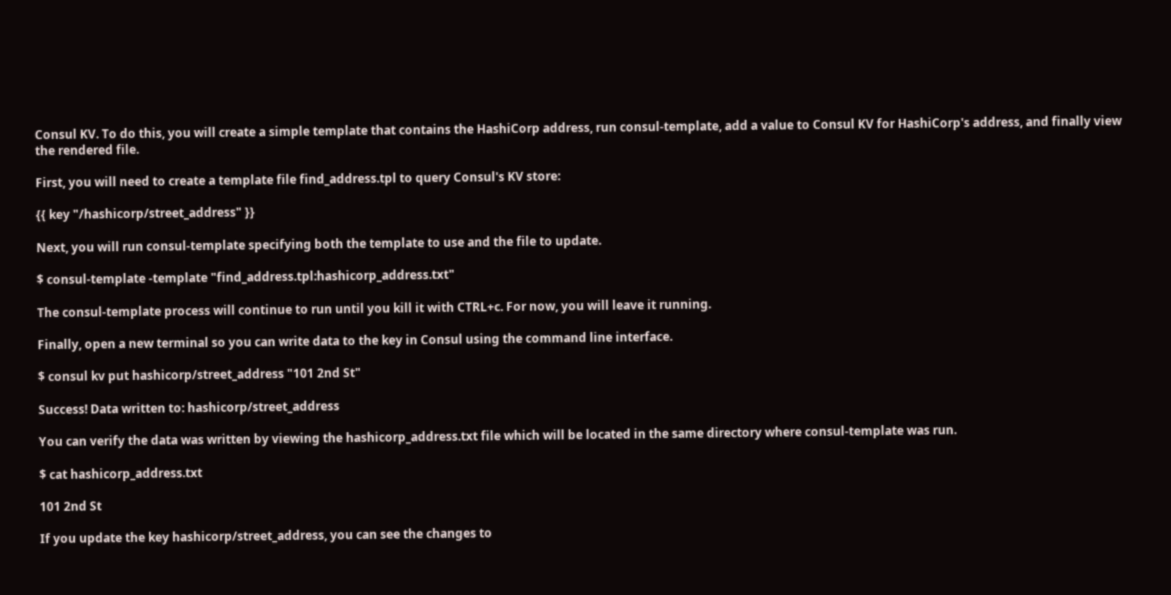Consul KV. To do this, you will create a simple template that contains the HashiCorp address, run consul-template, add a value to Consul KV for HashiCorp's address, and finally view the rendered file.

First, you will need to create a template file find_address.tpl to query Consul's KV store:

{{ key "/hashicorp/street_address" }}

Next, you will run consul-template specifying both the template to use and the file to update.

$ consul-template -template "find_address.tpl:hashicorp_address.txt"

The consul-template process will continue to run until you kill it with CTRL+c. For now, you will leave it running.

Finally, open a new terminal so you can write data to the key in Consul using the command line interface.

$ consul kv put hashicorp/street_address "101 2nd St"

Success! Data written to: hashicorp/street_address

You can verify the data was written by viewing the hashicorp_address.txt file which will be located in the same directory where consul-template was run.

$ cat hashicorp_address.txt

101 2nd St

If you update the key hashicorp/street_address, you can see the changes to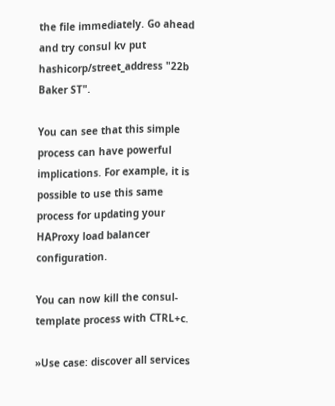the file immediately. Go ahead and try consul kv put hashicorp/street_address "22b Baker ST".

You can see that this simple process can have powerful implications. For example, it is possible to use this same process for updating your HAProxy load balancer configuration.

You can now kill the consul-template process with CTRL+c.

»Use case: discover all services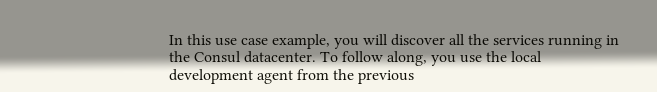In this use case example, you will discover all the services running in the Consul datacenter. To follow along, you use the local development agent from the previous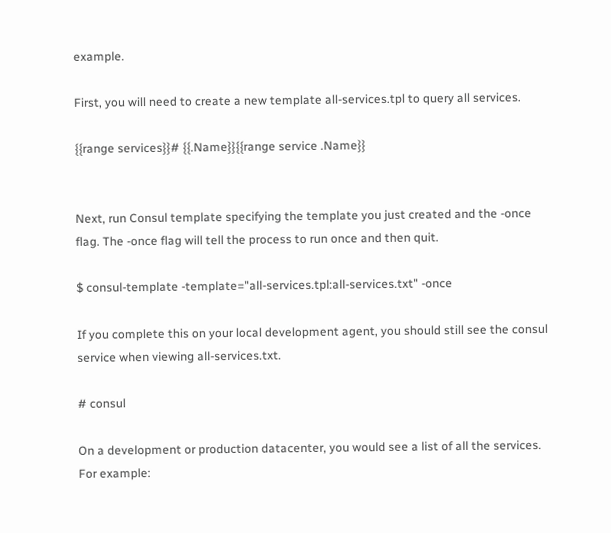example.

First, you will need to create a new template all-services.tpl to query all services.

{{range services}}# {{.Name}}{{range service .Name}}


Next, run Consul template specifying the template you just created and the -once flag. The -once flag will tell the process to run once and then quit.

$ consul-template -template="all-services.tpl:all-services.txt" -once

If you complete this on your local development agent, you should still see the consul service when viewing all-services.txt.

# consul

On a development or production datacenter, you would see a list of all the services. For example: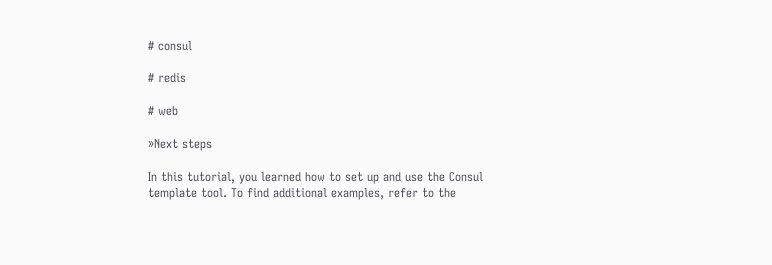# consul

# redis

# web

»Next steps

In this tutorial, you learned how to set up and use the Consul template tool. To find additional examples, refer to the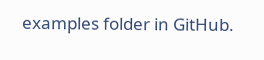examples folder in GitHub.